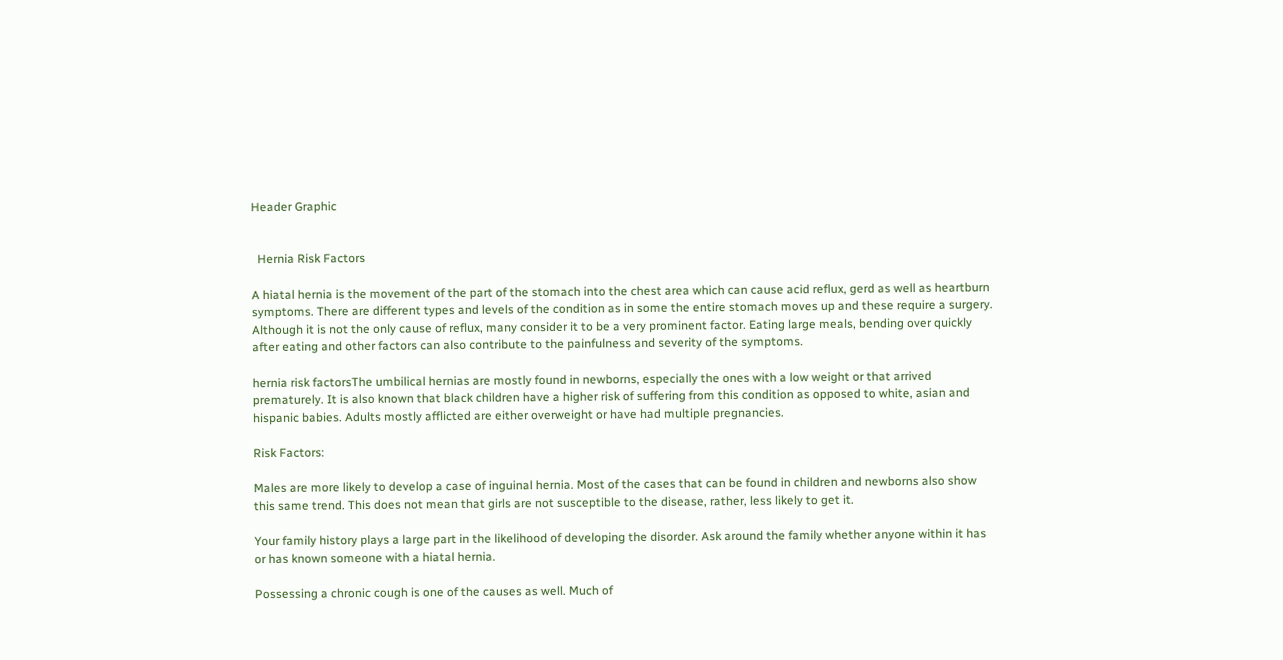Header Graphic


  Hernia Risk Factors

A hiatal hernia is the movement of the part of the stomach into the chest area which can cause acid reflux, gerd as well as heartburn symptoms. There are different types and levels of the condition as in some the entire stomach moves up and these require a surgery. Although it is not the only cause of reflux, many consider it to be a very prominent factor. Eating large meals, bending over quickly after eating and other factors can also contribute to the painfulness and severity of the symptoms.

hernia risk factorsThe umbilical hernias are mostly found in newborns, especially the ones with a low weight or that arrived prematurely. It is also known that black children have a higher risk of suffering from this condition as opposed to white, asian and hispanic babies. Adults mostly afflicted are either overweight or have had multiple pregnancies.

Risk Factors:

Males are more likely to develop a case of inguinal hernia. Most of the cases that can be found in children and newborns also show this same trend. This does not mean that girls are not susceptible to the disease, rather, less likely to get it.

Your family history plays a large part in the likelihood of developing the disorder. Ask around the family whether anyone within it has or has known someone with a hiatal hernia.

Possessing a chronic cough is one of the causes as well. Much of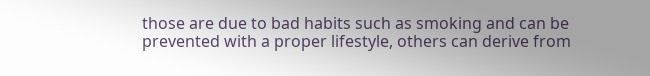those are due to bad habits such as smoking and can be prevented with a proper lifestyle, others can derive from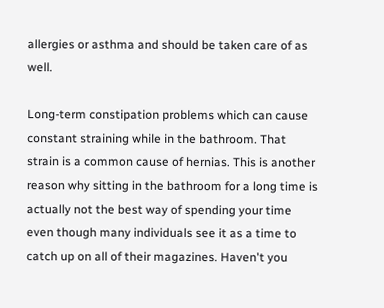allergies or asthma and should be taken care of as well.

Long-term constipation problems which can cause constant straining while in the bathroom. That strain is a common cause of hernias. This is another reason why sitting in the bathroom for a long time is actually not the best way of spending your time even though many individuals see it as a time to catch up on all of their magazines. Haven't you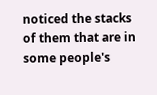noticed the stacks of them that are in some people's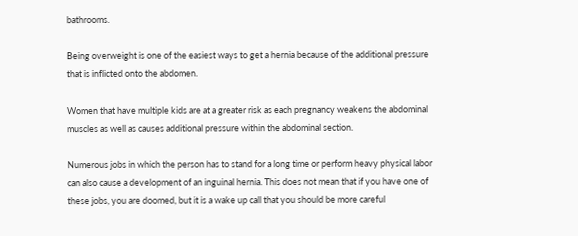bathrooms.

Being overweight is one of the easiest ways to get a hernia because of the additional pressure that is inflicted onto the abdomen.

Women that have multiple kids are at a greater risk as each pregnancy weakens the abdominal muscles as well as causes additional pressure within the abdominal section.

Numerous jobs in which the person has to stand for a long time or perform heavy physical labor can also cause a development of an inguinal hernia. This does not mean that if you have one of these jobs, you are doomed, but it is a wake up call that you should be more careful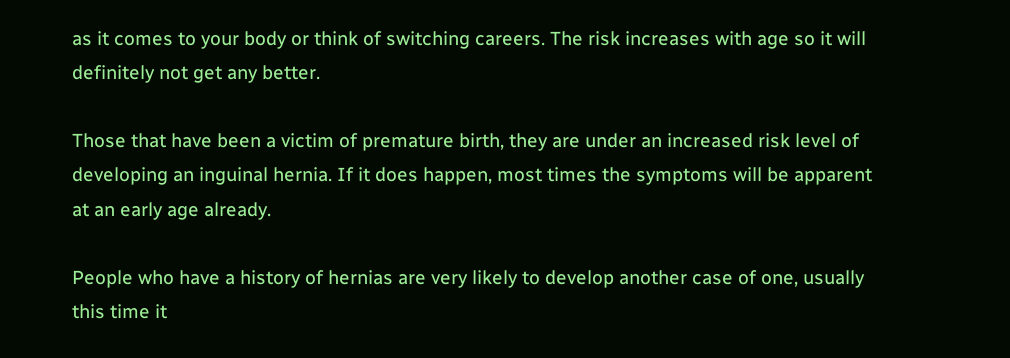as it comes to your body or think of switching careers. The risk increases with age so it will definitely not get any better.

Those that have been a victim of premature birth, they are under an increased risk level of developing an inguinal hernia. If it does happen, most times the symptoms will be apparent at an early age already.

People who have a history of hernias are very likely to develop another case of one, usually this time it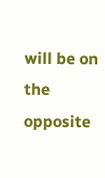will be on the opposite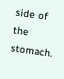side of the stomach.